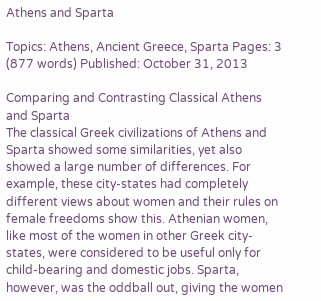Athens and Sparta

Topics: Athens, Ancient Greece, Sparta Pages: 3 (877 words) Published: October 31, 2013

Comparing and Contrasting Classical Athens and Sparta
The classical Greek civilizations of Athens and Sparta showed some similarities, yet also showed a large number of differences. For example, these city-states had completely different views about women and their rules on female freedoms show this. Athenian women, like most of the women in other Greek city-states, were considered to be useful only for child-bearing and domestic jobs. Sparta, however, was the oddball out, giving the women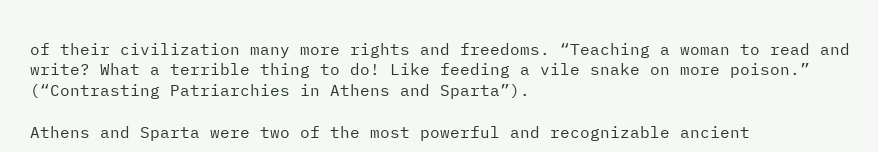of their civilization many more rights and freedoms. “Teaching a woman to read and write? What a terrible thing to do! Like feeding a vile snake on more poison.” (“Contrasting Patriarchies in Athens and Sparta”).

Athens and Sparta were two of the most powerful and recognizable ancient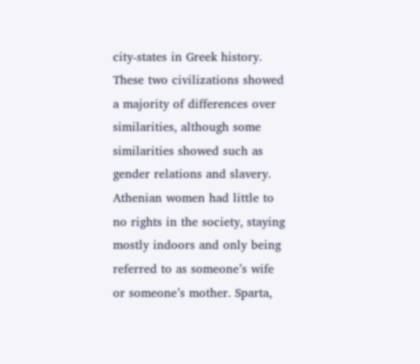city-states in Greek history. These two civilizations showed a majority of differences over similarities, although some similarities showed such as gender relations and slavery. Athenian women had little to no rights in the society, staying mostly indoors and only being referred to as someone’s wife or someone’s mother. Sparta,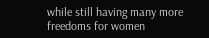while still having many more freedoms for women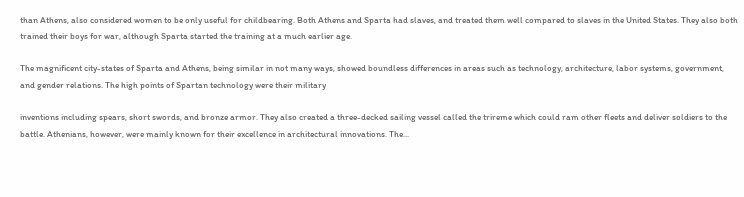than Athens, also considered women to be only useful for childbearing. Both Athens and Sparta had slaves, and treated them well compared to slaves in the United States. They also both trained their boys for war, although Sparta started the training at a much earlier age.

The magnificent city-states of Sparta and Athens, being similar in not many ways, showed boundless differences in areas such as technology, architecture, labor systems, government, and gender relations. The high points of Spartan technology were their military

inventions including spears, short swords, and bronze armor. They also created a three-decked sailing vessel called the trireme which could ram other fleets and deliver soldiers to the battle. Athenians, however, were mainly known for their excellence in architectural innovations. The...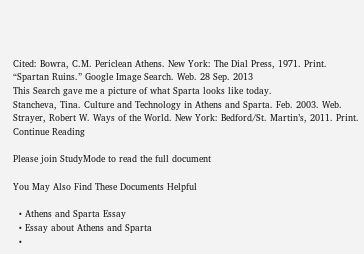Cited: Bowra, C.M. Periclean Athens. New York: The Dial Press, 1971. Print.
“Spartan Ruins.” Google Image Search. Web. 28 Sep. 2013
This Search gave me a picture of what Sparta looks like today.
Stancheva, Tina. Culture and Technology in Athens and Sparta. Feb. 2003. Web.
Strayer, Robert W. Ways of the World. New York: Bedford/St. Martin’s, 2011. Print.
Continue Reading

Please join StudyMode to read the full document

You May Also Find These Documents Helpful

  • Athens and Sparta Essay
  • Essay about Athens and Sparta
  •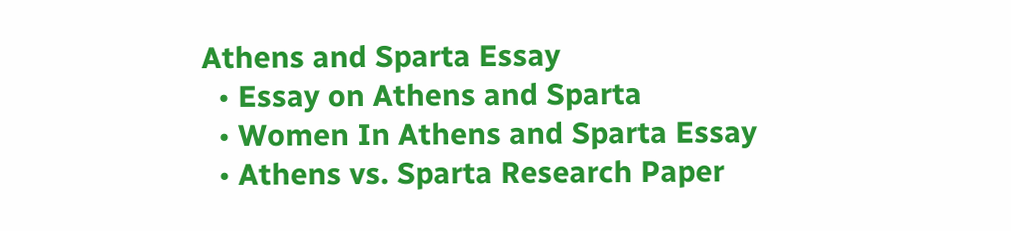Athens and Sparta Essay
  • Essay on Athens and Sparta
  • Women In Athens and Sparta Essay
  • Athens vs. Sparta Research Paper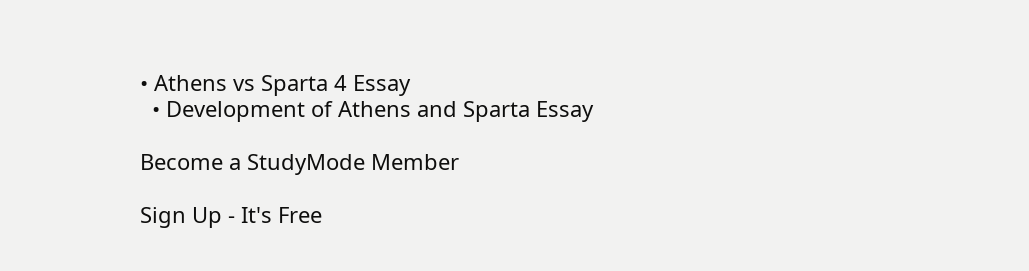• Athens vs Sparta 4 Essay
  • Development of Athens and Sparta Essay

Become a StudyMode Member

Sign Up - It's Free